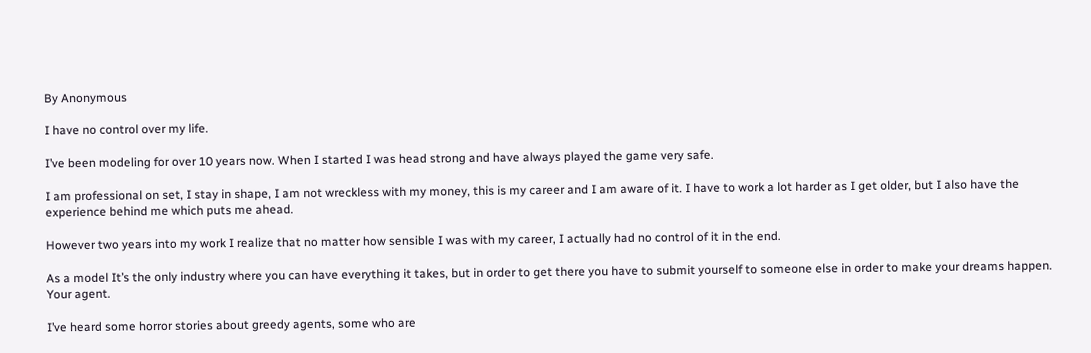By Anonymous

I have no control over my life.

I’ve been modeling for over 10 years now. When I started I was head strong and have always played the game very safe.

I am professional on set, I stay in shape, I am not wreckless with my money, this is my career and I am aware of it. I have to work a lot harder as I get older, but I also have the experience behind me which puts me ahead.

However two years into my work I realize that no matter how sensible I was with my career, I actually had no control of it in the end.

As a model It’s the only industry where you can have everything it takes, but in order to get there you have to submit yourself to someone else in order to make your dreams happen. Your agent.

I’ve heard some horror stories about greedy agents, some who are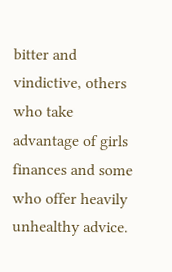bitter and vindictive, others who take advantage of girls finances and some who offer heavily unhealthy advice.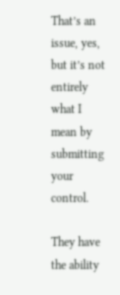That’s an issue, yes, but it’s not entirely what I mean by submitting your control.

They have the ability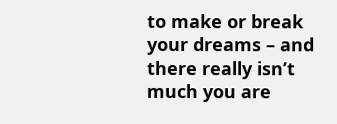to make or break your dreams – and there really isn’t much you are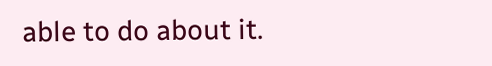able to do about it.